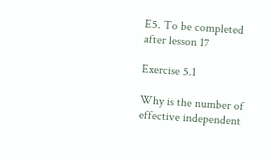E5. To be completed after lesson 17

Exercise 5.1

Why is the number of effective independent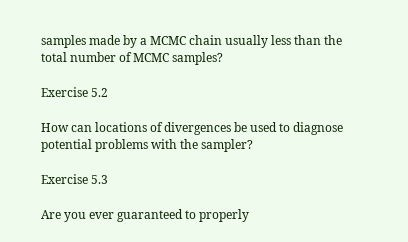samples made by a MCMC chain usually less than the total number of MCMC samples?

Exercise 5.2

How can locations of divergences be used to diagnose potential problems with the sampler?

Exercise 5.3

Are you ever guaranteed to properly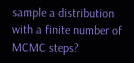sample a distribution with a finite number of MCMC steps?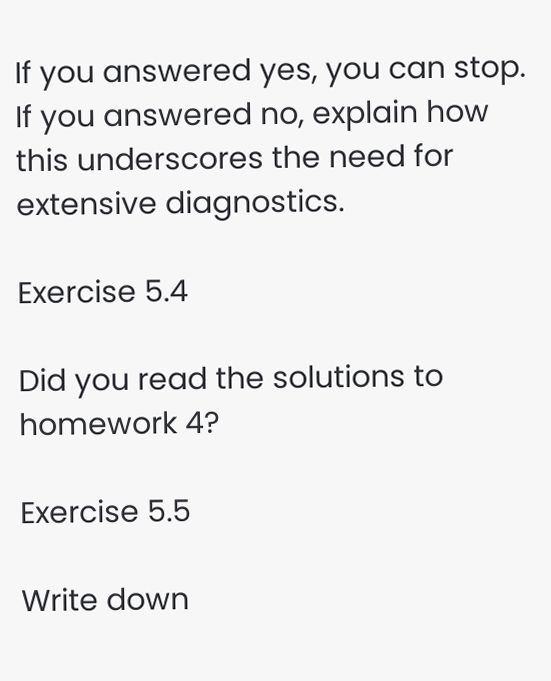If you answered yes, you can stop. If you answered no, explain how this underscores the need for extensive diagnostics.

Exercise 5.4

Did you read the solutions to homework 4?

Exercise 5.5

Write down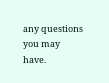any questions you may have.